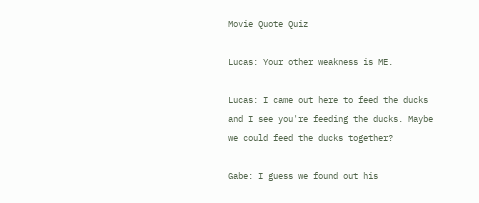Movie Quote Quiz

Lucas: Your other weakness is ME.

Lucas: I came out here to feed the ducks and I see you're feeding the ducks. Maybe we could feed the ducks together?

Gabe: I guess we found out his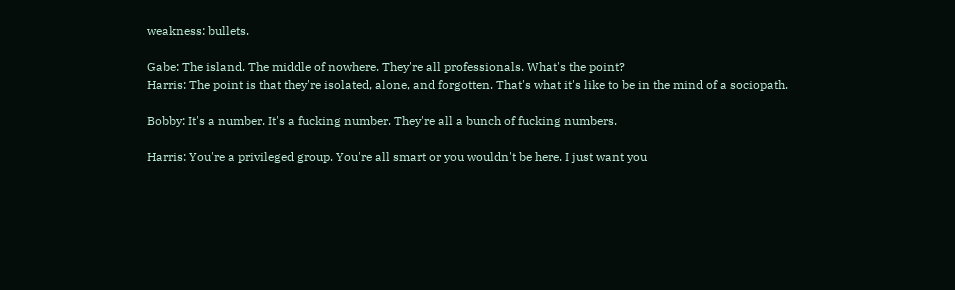weakness: bullets.

Gabe: The island. The middle of nowhere. They're all professionals. What's the point?
Harris: The point is that they're isolated, alone, and forgotten. That's what it's like to be in the mind of a sociopath.

Bobby: It's a number. It's a fucking number. They're all a bunch of fucking numbers.

Harris: You're a privileged group. You're all smart or you wouldn't be here. I just want you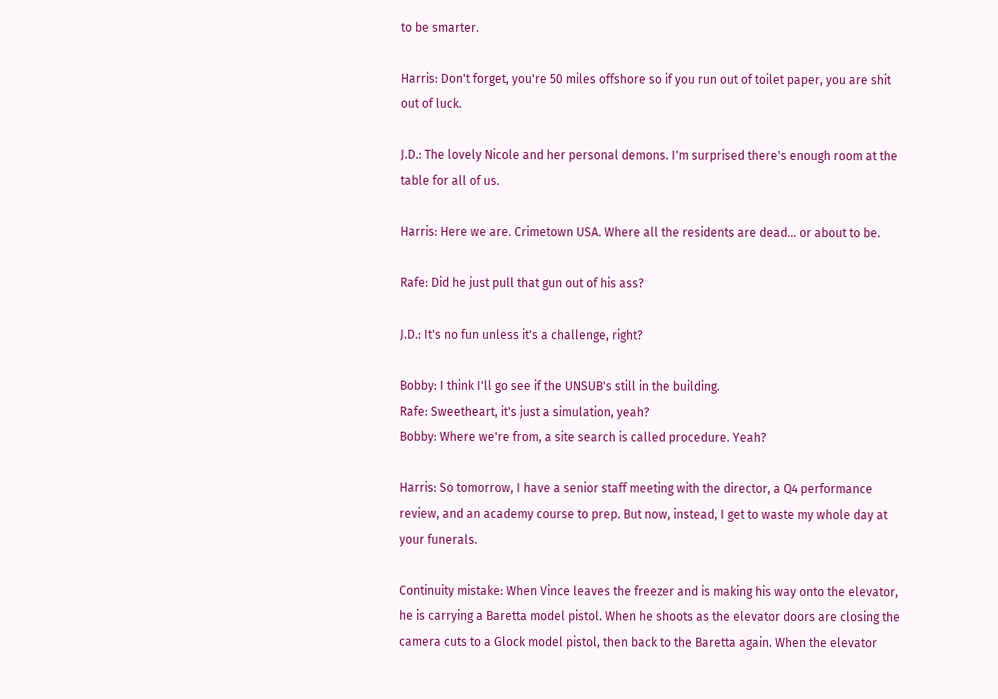to be smarter.

Harris: Don't forget, you're 50 miles offshore so if you run out of toilet paper, you are shit out of luck.

J.D.: The lovely Nicole and her personal demons. I'm surprised there's enough room at the table for all of us.

Harris: Here we are. Crimetown USA. Where all the residents are dead... or about to be.

Rafe: Did he just pull that gun out of his ass?

J.D.: It's no fun unless it's a challenge, right?

Bobby: I think I'll go see if the UNSUB's still in the building.
Rafe: Sweetheart, it's just a simulation, yeah?
Bobby: Where we're from, a site search is called procedure. Yeah?

Harris: So tomorrow, I have a senior staff meeting with the director, a Q4 performance review, and an academy course to prep. But now, instead, I get to waste my whole day at your funerals.

Continuity mistake: When Vince leaves the freezer and is making his way onto the elevator, he is carrying a Baretta model pistol. When he shoots as the elevator doors are closing the camera cuts to a Glock model pistol, then back to the Baretta again. When the elevator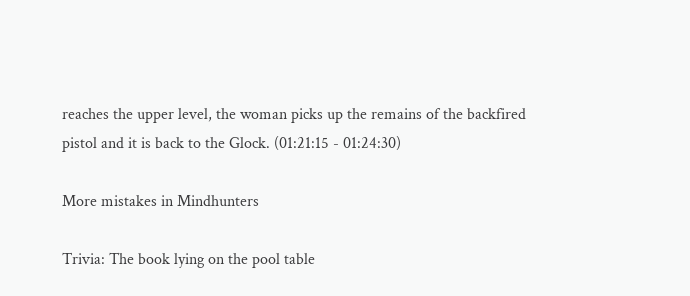reaches the upper level, the woman picks up the remains of the backfired pistol and it is back to the Glock. (01:21:15 - 01:24:30)

More mistakes in Mindhunters

Trivia: The book lying on the pool table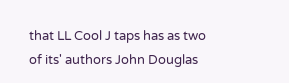that LL Cool J taps has as two of its' authors John Douglas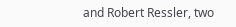and Robert Ressler, two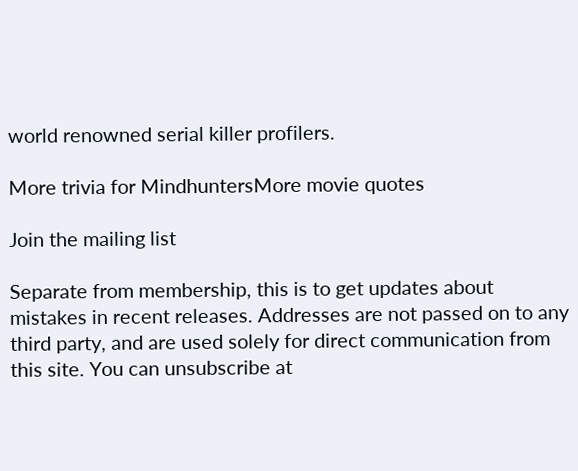world renowned serial killer profilers.

More trivia for MindhuntersMore movie quotes

Join the mailing list

Separate from membership, this is to get updates about mistakes in recent releases. Addresses are not passed on to any third party, and are used solely for direct communication from this site. You can unsubscribe at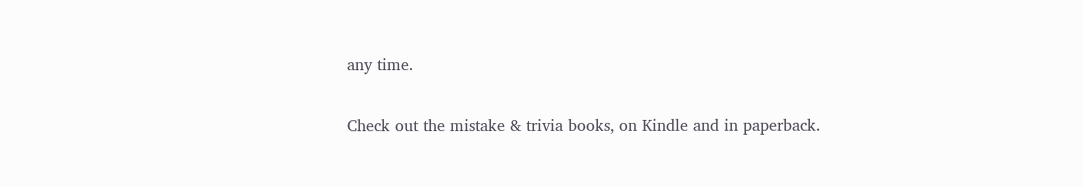any time.

Check out the mistake & trivia books, on Kindle and in paperback.